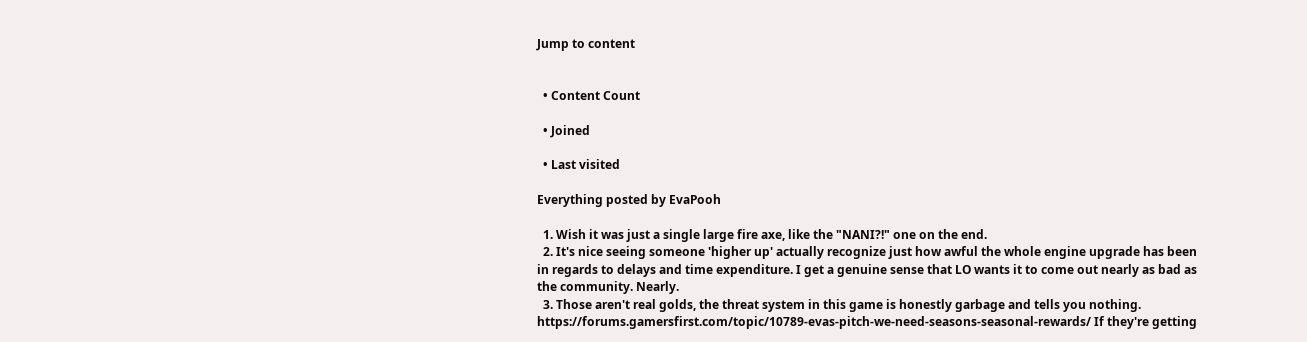Jump to content


  • Content Count

  • Joined

  • Last visited

Everything posted by EvaPooh

  1. Wish it was just a single large fire axe, like the "NANI?!" one on the end.
  2. It's nice seeing someone 'higher up' actually recognize just how awful the whole engine upgrade has been in regards to delays and time expenditure. I get a genuine sense that LO wants it to come out nearly as bad as the community. Nearly.
  3. Those aren't real golds, the threat system in this game is honestly garbage and tells you nothing. https://forums.gamersfirst.com/topic/10789-evas-pitch-we-need-seasons-seasonal-rewards/ If they're getting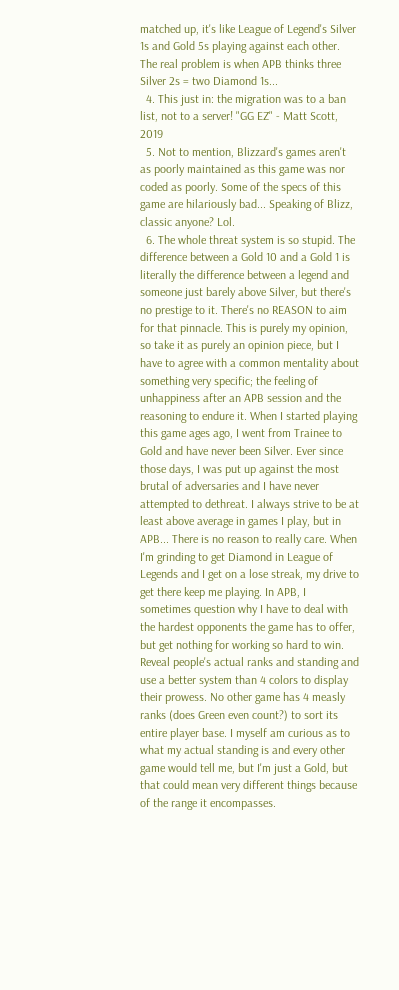matched up, it's like League of Legend's Silver 1s and Gold 5s playing against each other. The real problem is when APB thinks three Silver 2s = two Diamond 1s...
  4. This just in: the migration was to a ban list, not to a server! "GG EZ" - Matt Scott, 2019
  5. Not to mention, Blizzard's games aren't as poorly maintained as this game was nor coded as poorly. Some of the specs of this game are hilariously bad... Speaking of Blizz, classic anyone? Lol.
  6. The whole threat system is so stupid. The difference between a Gold 10 and a Gold 1 is literally the difference between a legend and someone just barely above Silver, but there's no prestige to it. There's no REASON to aim for that pinnacle. This is purely my opinion, so take it as purely an opinion piece, but I have to agree with a common mentality about something very specific; the feeling of unhappiness after an APB session and the reasoning to endure it. When I started playing this game ages ago, I went from Trainee to Gold and have never been Silver. Ever since those days, I was put up against the most brutal of adversaries and I have never attempted to dethreat. I always strive to be at least above average in games I play, but in APB... There is no reason to really care. When I'm grinding to get Diamond in League of Legends and I get on a lose streak, my drive to get there keep me playing. In APB, I sometimes question why I have to deal with the hardest opponents the game has to offer, but get nothing for working so hard to win. Reveal people's actual ranks and standing and use a better system than 4 colors to display their prowess. No other game has 4 measly ranks (does Green even count?) to sort its entire player base. I myself am curious as to what my actual standing is and every other game would tell me, but I'm just a Gold, but that could mean very different things because of the range it encompasses.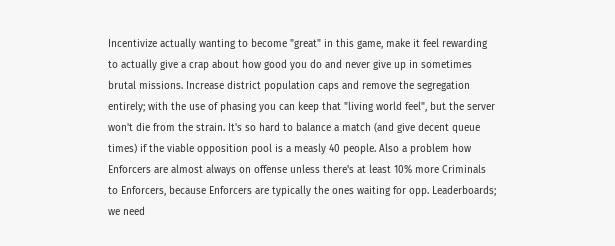Incentivize actually wanting to become "great" in this game, make it feel rewarding to actually give a crap about how good you do and never give up in sometimes brutal missions. Increase district population caps and remove the segregation entirely; with the use of phasing you can keep that "living world feel", but the server won't die from the strain. It's so hard to balance a match (and give decent queue times) if the viable opposition pool is a measly 40 people. Also a problem how Enforcers are almost always on offense unless there's at least 10% more Criminals to Enforcers, because Enforcers are typically the ones waiting for opp. Leaderboards; we need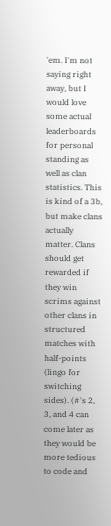'em. I'm not saying right away, but I would love some actual leaderboards for personal standing as well as clan statistics. This is kind of a 3b, but make clans actually matter. Clans should get rewarded if they win scrims against other clans in structured matches with half-points (lingo for switching sides). (#'s 2, 3, and 4 can come later as they would be more tedious to code and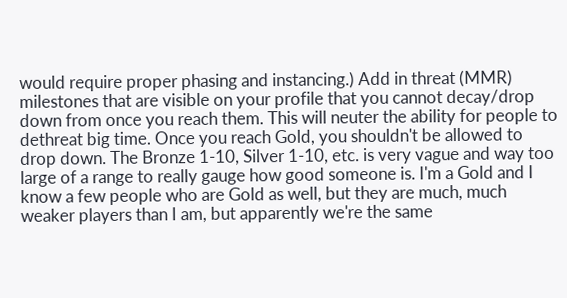would require proper phasing and instancing.) Add in threat (MMR) milestones that are visible on your profile that you cannot decay/drop down from once you reach them. This will neuter the ability for people to dethreat big time. Once you reach Gold, you shouldn't be allowed to drop down. The Bronze 1-10, Silver 1-10, etc. is very vague and way too large of a range to really gauge how good someone is. I'm a Gold and I know a few people who are Gold as well, but they are much, much weaker players than I am, but apparently we're the same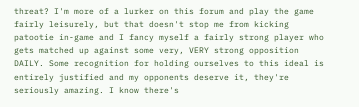threat? I'm more of a lurker on this forum and play the game fairly leisurely, but that doesn't stop me from kicking patootie in-game and I fancy myself a fairly strong player who gets matched up against some very, VERY strong opposition DAILY. Some recognition for holding ourselves to this ideal is entirely justified and my opponents deserve it, they're seriously amazing. I know there's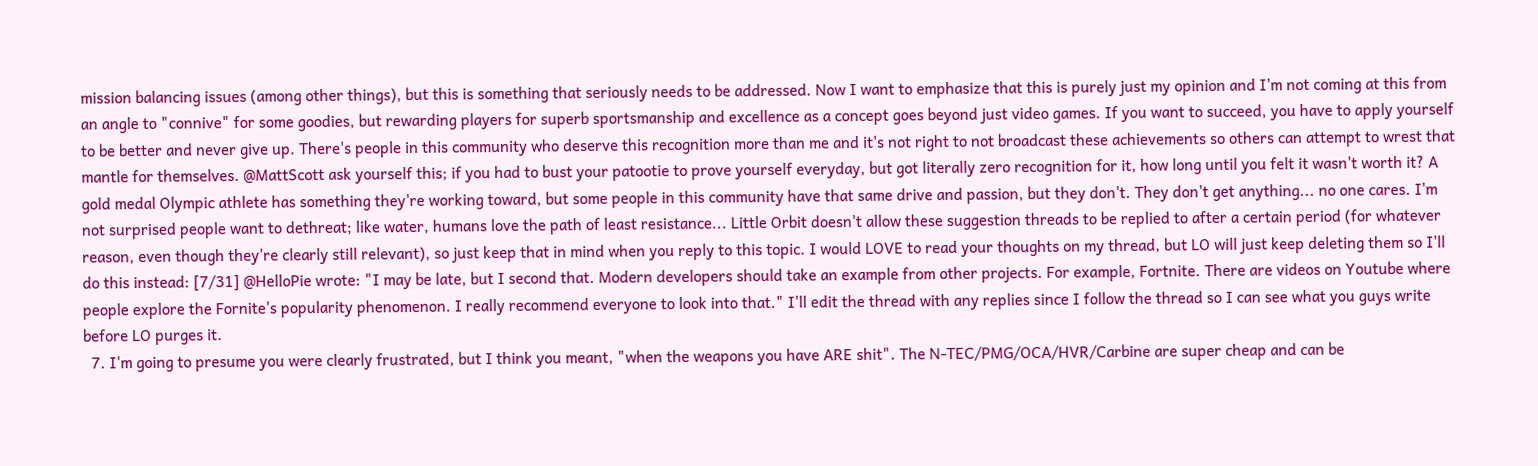mission balancing issues (among other things), but this is something that seriously needs to be addressed. Now I want to emphasize that this is purely just my opinion and I'm not coming at this from an angle to "connive" for some goodies, but rewarding players for superb sportsmanship and excellence as a concept goes beyond just video games. If you want to succeed, you have to apply yourself to be better and never give up. There's people in this community who deserve this recognition more than me and it's not right to not broadcast these achievements so others can attempt to wrest that mantle for themselves. @MattScott ask yourself this; if you had to bust your patootie to prove yourself everyday, but got literally zero recognition for it, how long until you felt it wasn't worth it? A gold medal Olympic athlete has something they're working toward, but some people in this community have that same drive and passion, but they don't. They don't get anything... no one cares. I'm not surprised people want to dethreat; like water, humans love the path of least resistance... Little Orbit doesn't allow these suggestion threads to be replied to after a certain period (for whatever reason, even though they're clearly still relevant), so just keep that in mind when you reply to this topic. I would LOVE to read your thoughts on my thread, but LO will just keep deleting them so I'll do this instead: [7/31] @HelloPie wrote: "I may be late, but I second that. Modern developers should take an example from other projects. For example, Fortnite. There are videos on Youtube where people explore the Fornite's popularity phenomenon. I really recommend everyone to look into that." I'll edit the thread with any replies since I follow the thread so I can see what you guys write before LO purges it.
  7. I'm going to presume you were clearly frustrated, but I think you meant, "when the weapons you have ARE shit". The N-TEC/PMG/OCA/HVR/Carbine are super cheap and can be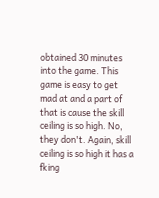obtained 30 minutes into the game. This game is easy to get mad at and a part of that is cause the skill ceiling is so high. No, they don't. Again, skill ceiling is so high it has a fking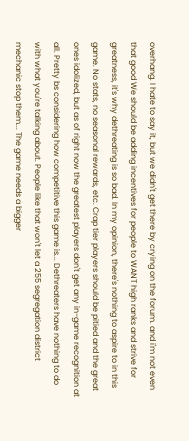overhang. I hate to say it, but we didn't get there by crying on the forum. and i'm not even that good We should be adding incentives for people to WANT high ranks and strive for greatness, it's why dethreating is so bad. In my opinion, there's nothing to aspire to in this game. No stats, no seasonal rewards, etc. Crap tier players should be pitied and the great ones idolized, but as of right now the greatest players don't get any in-game recognition at all. Pretty bs considering how competitive this game is... Dethreaters have nothing to do with what you're talking about. People like that won't let a 255 segregation district mechanic stop them... The game needs a bigger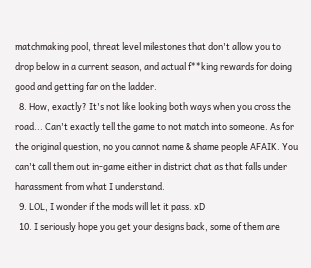matchmaking pool, threat level milestones that don't allow you to drop below in a current season, and actual f**king rewards for doing good and getting far on the ladder.
  8. How, exactly? It's not like looking both ways when you cross the road... Can't exactly tell the game to not match into someone. As for the original question, no you cannot name & shame people AFAIK. You can't call them out in-game either in district chat as that falls under harassment from what I understand.
  9. LOL, I wonder if the mods will let it pass. xD
  10. I seriously hope you get your designs back, some of them are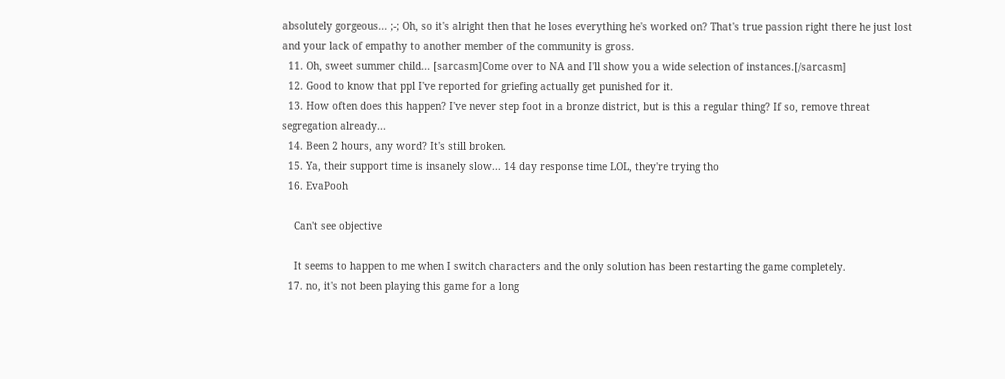absolutely gorgeous... ;-; Oh, so it's alright then that he loses everything he's worked on? That's true passion right there he just lost and your lack of empathy to another member of the community is gross.
  11. Oh, sweet summer child... [sarcasm]Come over to NA and I'll show you a wide selection of instances.[/sarcasm]
  12. Good to know that ppl I've reported for griefing actually get punished for it.
  13. How often does this happen? I've never step foot in a bronze district, but is this a regular thing? If so, remove threat segregation already...
  14. Been 2 hours, any word? It's still broken.
  15. Ya, their support time is insanely slow... 14 day response time LOL, they're trying tho
  16. EvaPooh

    Can't see objective

    It seems to happen to me when I switch characters and the only solution has been restarting the game completely.
  17. no, it's not been playing this game for a long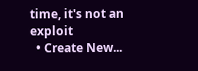time, it's not an exploit
  • Create New...